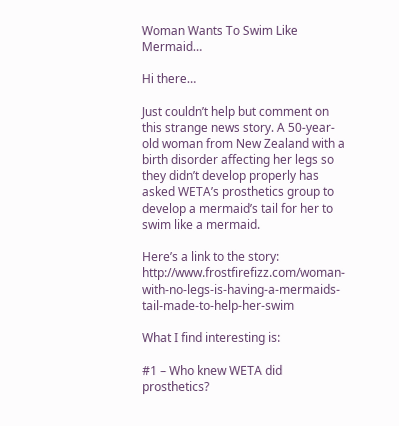Woman Wants To Swim Like Mermaid…

Hi there…

Just couldn’t help but comment on this strange news story. A 50-year-old woman from New Zealand with a birth disorder affecting her legs so they didn’t develop properly has asked WETA’s prosthetics group to develop a mermaid’s tail for her to swim like a mermaid.

Here’s a link to the story: http://www.frostfirefizz.com/woman-with-no-legs-is-having-a-mermaids-tail-made-to-help-her-swim

What I find interesting is:

#1 – Who knew WETA did prosthetics?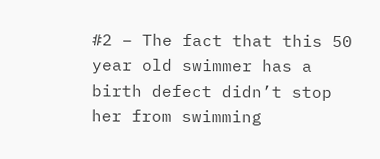#2 – The fact that this 50 year old swimmer has a birth defect didn’t stop her from swimming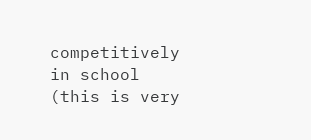competitively in school (this is very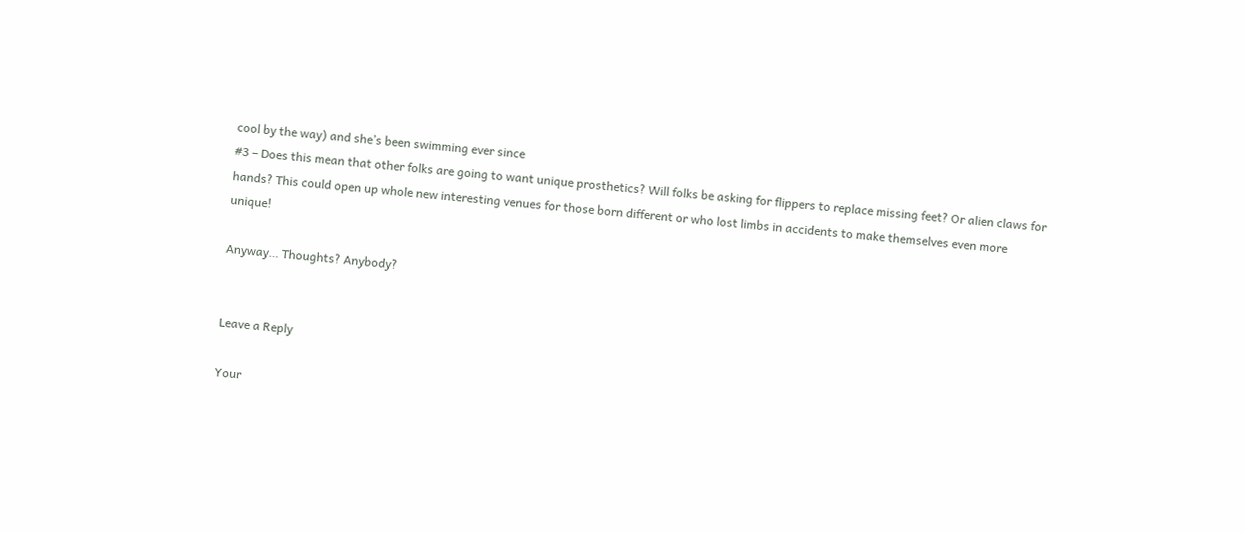cool by the way) and she’s been swimming ever since
#3 – Does this mean that other folks are going to want unique prosthetics? Will folks be asking for flippers to replace missing feet? Or alien claws for hands? This could open up whole new interesting venues for those born different or who lost limbs in accidents to make themselves even more unique!

Anyway… Thoughts? Anybody?


Leave a Reply

Your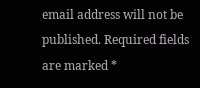email address will not be published. Required fields are marked *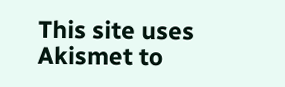This site uses Akismet to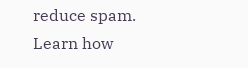reduce spam. Learn how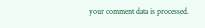your comment data is processed.